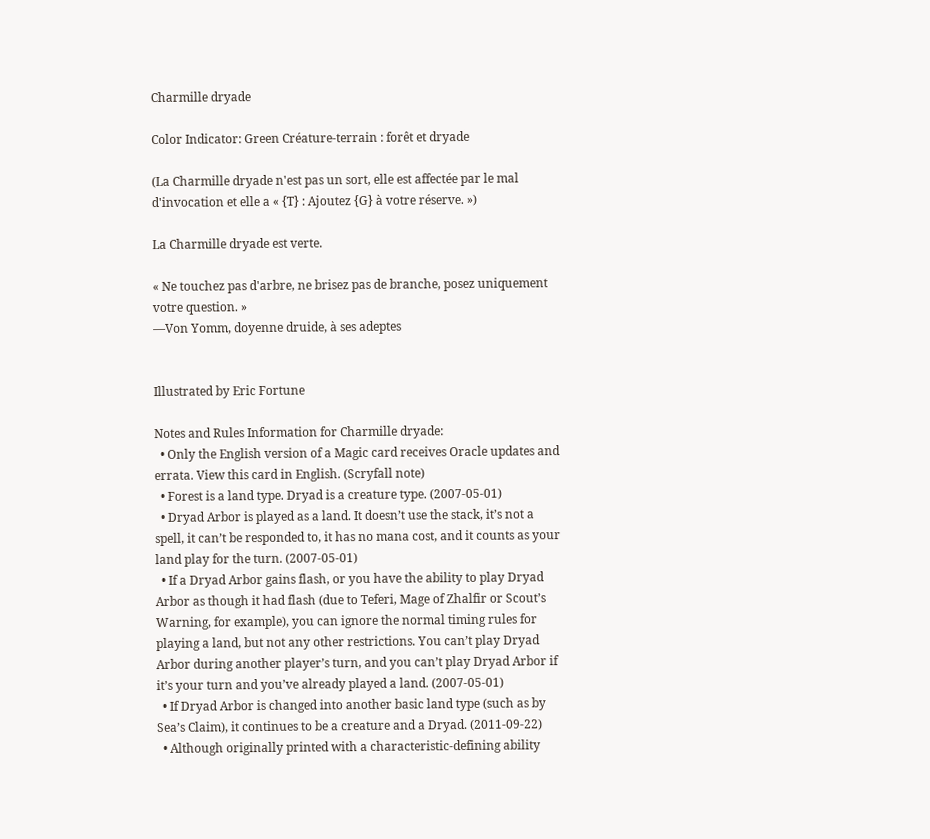Charmille dryade

Color Indicator: Green Créature-terrain : forêt et dryade

(La Charmille dryade n'est pas un sort, elle est affectée par le mal d'invocation et elle a « {T} : Ajoutez {G} à votre réserve. »)

La Charmille dryade est verte.

« Ne touchez pas d'arbre, ne brisez pas de branche, posez uniquement votre question. »
—Von Yomm, doyenne druide, à ses adeptes


Illustrated by Eric Fortune

Notes and Rules Information for Charmille dryade:
  • Only the English version of a Magic card receives Oracle updates and errata. View this card in English. (Scryfall note)
  • Forest is a land type. Dryad is a creature type. (2007-05-01)
  • Dryad Arbor is played as a land. It doesn’t use the stack, it’s not a spell, it can’t be responded to, it has no mana cost, and it counts as your land play for the turn. (2007-05-01)
  • If a Dryad Arbor gains flash, or you have the ability to play Dryad Arbor as though it had flash (due to Teferi, Mage of Zhalfir or Scout’s Warning, for example), you can ignore the normal timing rules for playing a land, but not any other restrictions. You can’t play Dryad Arbor during another player’s turn, and you can’t play Dryad Arbor if it’s your turn and you’ve already played a land. (2007-05-01)
  • If Dryad Arbor is changed into another basic land type (such as by Sea’s Claim), it continues to be a creature and a Dryad. (2011-09-22)
  • Although originally printed with a characteristic-defining ability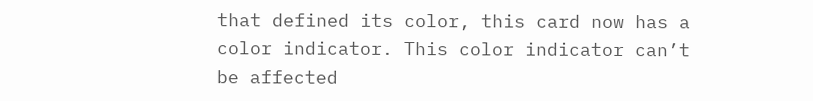that defined its color, this card now has a color indicator. This color indicator can’t be affected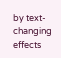by text-changing effects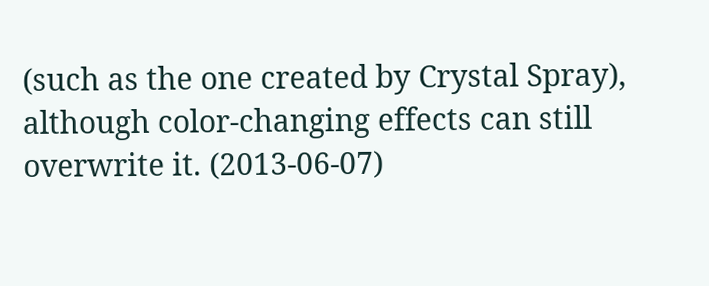(such as the one created by Crystal Spray), although color-changing effects can still overwrite it. (2013-06-07)